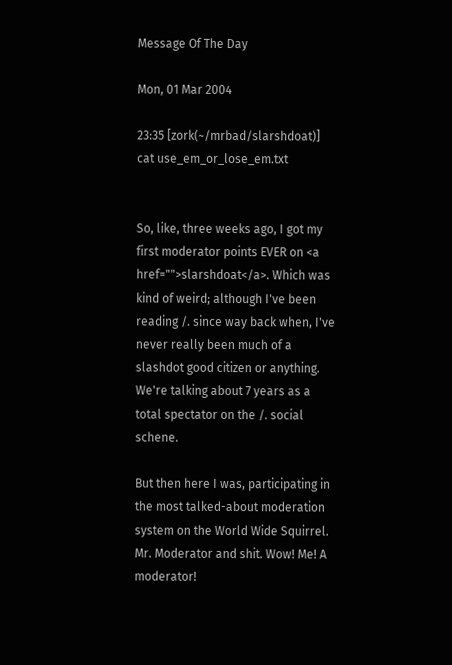Message Of The Day

Mon, 01 Mar 2004

23:35 [zork(~/mrbad/slarshdoat)] cat use_em_or_lose_em.txt


So, like, three weeks ago, I got my first moderator points EVER on <a href="">slarshdoat</a>. Which was kind of weird; although I've been reading /. since way back when, I've never really been much of a slashdot good citizen or anything. We're talking about 7 years as a total spectator on the /. social schene.

But then here I was, participating in the most talked-about moderation system on the World Wide Squirrel. Mr. Moderator and shit. Wow! Me! A moderator!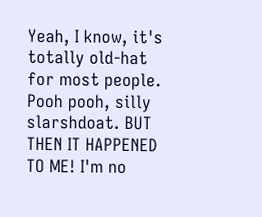Yeah, I know, it's totally old-hat for most people. Pooh pooh, silly slarshdoat. BUT THEN IT HAPPENED TO ME! I'm no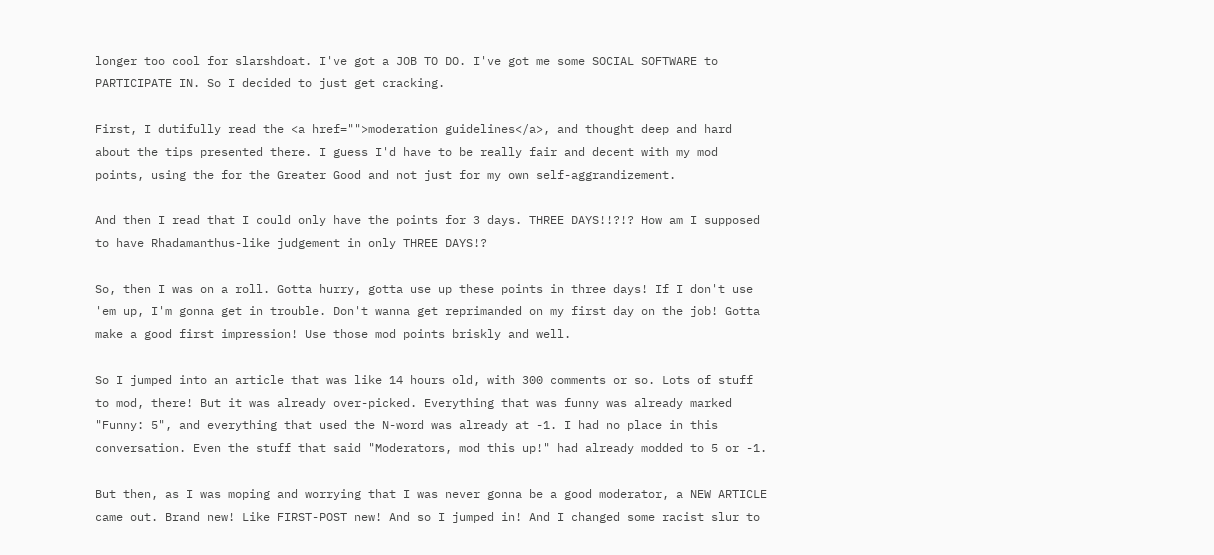longer too cool for slarshdoat. I've got a JOB TO DO. I've got me some SOCIAL SOFTWARE to PARTICIPATE IN. So I decided to just get cracking.

First, I dutifully read the <a href="">moderation guidelines</a>, and thought deep and hard about the tips presented there. I guess I'd have to be really fair and decent with my mod points, using the for the Greater Good and not just for my own self-aggrandizement.

And then I read that I could only have the points for 3 days. THREE DAYS!!?!? How am I supposed to have Rhadamanthus-like judgement in only THREE DAYS!?

So, then I was on a roll. Gotta hurry, gotta use up these points in three days! If I don't use 'em up, I'm gonna get in trouble. Don't wanna get reprimanded on my first day on the job! Gotta make a good first impression! Use those mod points briskly and well.

So I jumped into an article that was like 14 hours old, with 300 comments or so. Lots of stuff to mod, there! But it was already over-picked. Everything that was funny was already marked "Funny: 5", and everything that used the N-word was already at -1. I had no place in this conversation. Even the stuff that said "Moderators, mod this up!" had already modded to 5 or -1.

But then, as I was moping and worrying that I was never gonna be a good moderator, a NEW ARTICLE came out. Brand new! Like FIRST-POST new! And so I jumped in! And I changed some racist slur to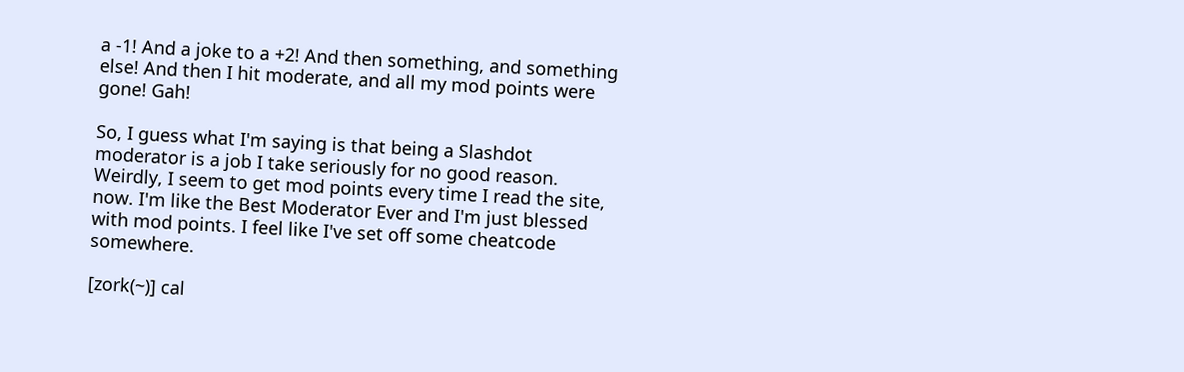a -1! And a joke to a +2! And then something, and something else! And then I hit moderate, and all my mod points were gone! Gah!

So, I guess what I'm saying is that being a Slashdot moderator is a job I take seriously for no good reason. Weirdly, I seem to get mod points every time I read the site, now. I'm like the Best Moderator Ever and I'm just blessed with mod points. I feel like I've set off some cheatcode somewhere.

[zork(~)] cal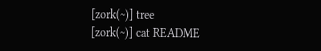[zork(~)] tree
[zork(~)] cat README